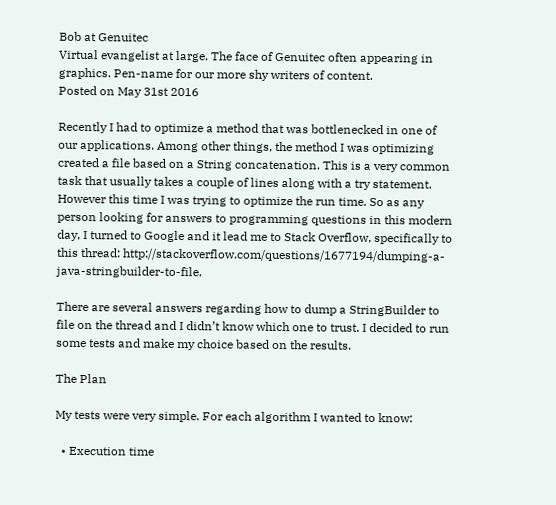Bob at Genuitec
Virtual evangelist at large. The face of Genuitec often appearing in graphics. Pen-name for our more shy writers of content.
Posted on May 31st 2016

Recently I had to optimize a method that was bottlenecked in one of our applications. Among other things, the method I was optimizing created a file based on a String concatenation. This is a very common task that usually takes a couple of lines along with a try statement. However this time I was trying to optimize the run time. So as any person looking for answers to programming questions in this modern day, I turned to Google and it lead me to Stack Overflow, specifically to this thread: http://stackoverflow.com/questions/1677194/dumping-a-java-stringbuilder-to-file.

There are several answers regarding how to dump a StringBuilder to file on the thread and I didn’t know which one to trust. I decided to run some tests and make my choice based on the results.

The Plan

My tests were very simple. For each algorithm I wanted to know:

  • Execution time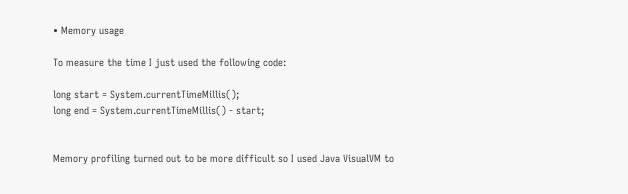• Memory usage

To measure the time I just used the following code:

long start = System.currentTimeMillis();
long end = System.currentTimeMillis() - start;


Memory profiling turned out to be more difficult so I used Java VisualVM to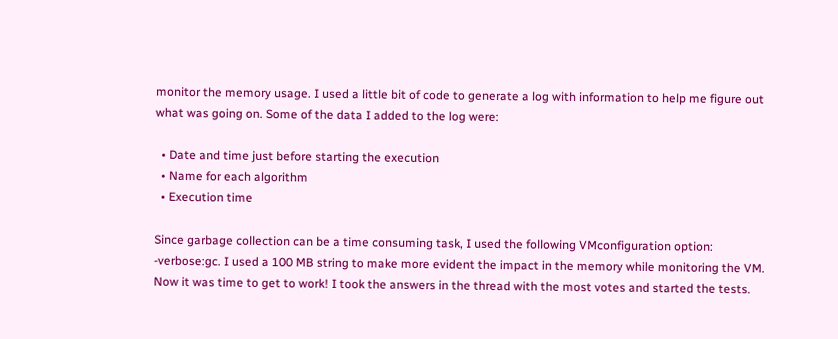monitor the memory usage. I used a little bit of code to generate a log with information to help me figure out what was going on. Some of the data I added to the log were:

  • Date and time just before starting the execution
  • Name for each algorithm
  • Execution time

Since garbage collection can be a time consuming task, I used the following VMconfiguration option: -verbose:gc. I used a 100 MB string to make more evident the impact in the memory while monitoring the VM. Now it was time to get to work! I took the answers in the thread with the most votes and started the tests.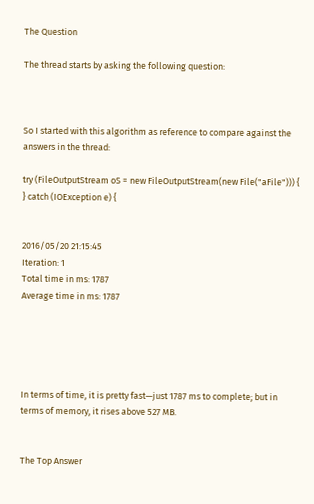The Question

The thread starts by asking the following question:



So I started with this algorithm as reference to compare against the answers in the thread:

try (FileOutputStream oS = new FileOutputStream(new File("aFile"))) {
} catch (IOException e) {


2016/05/20 21:15:45
Iteration: 1
Total time in ms: 1787
Average time in ms: 1787





In terms of time, it is pretty fast—just 1787 ms to complete; but in terms of memory, it rises above 527 MB.


The Top Answer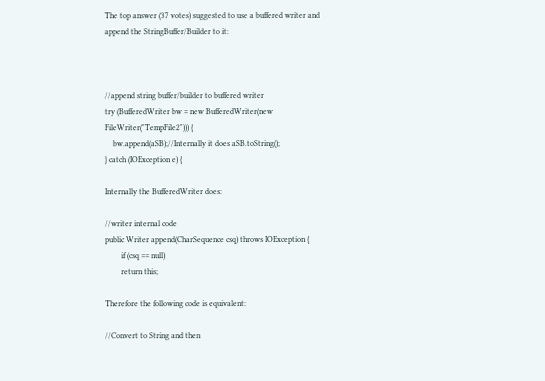The top answer (37 votes) suggested to use a buffered writer and append the StringBuffer/Builder to it:



//append string buffer/builder to buffered writer
try (BufferedWriter bw = new BufferedWriter(new FileWriter("TempFile2"))) {
    bw.append(aSB);//Internally it does aSB.toString();
} catch (IOException e) {

Internally the BufferedWriter does:

//writer internal code
public Writer append(CharSequence csq) throws IOException {
        if (csq == null)
        return this;

Therefore the following code is equivalent:

//Convert to String and then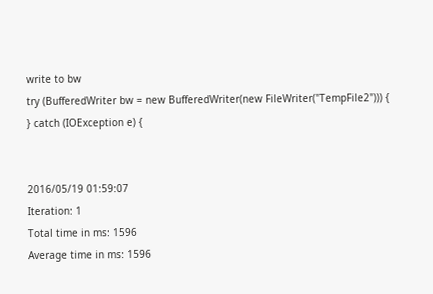write to bw
try (BufferedWriter bw = new BufferedWriter(new FileWriter("TempFile2"))) {
} catch (IOException e) {


2016/05/19 01:59:07
Iteration: 1
Total time in ms: 1596
Average time in ms: 1596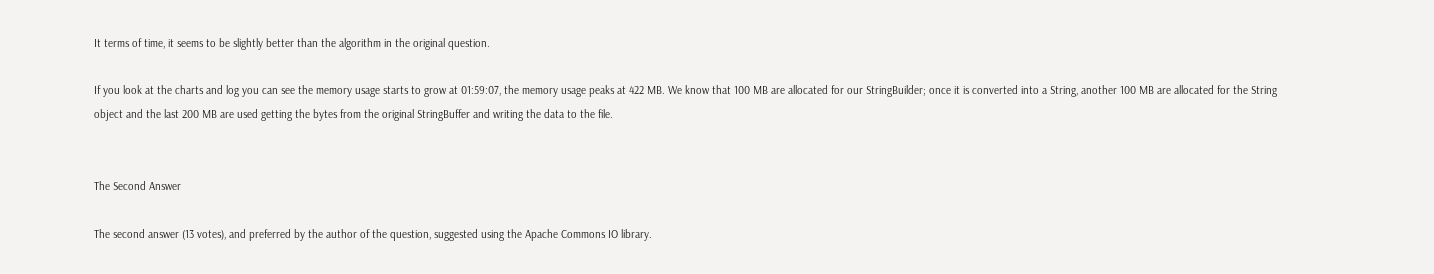It terms of time, it seems to be slightly better than the algorithm in the original question.

If you look at the charts and log you can see the memory usage starts to grow at 01:59:07, the memory usage peaks at 422 MB. We know that 100 MB are allocated for our StringBuilder; once it is converted into a String, another 100 MB are allocated for the String object and the last 200 MB are used getting the bytes from the original StringBuffer and writing the data to the file.


The Second Answer

The second answer (13 votes), and preferred by the author of the question, suggested using the Apache Commons IO library.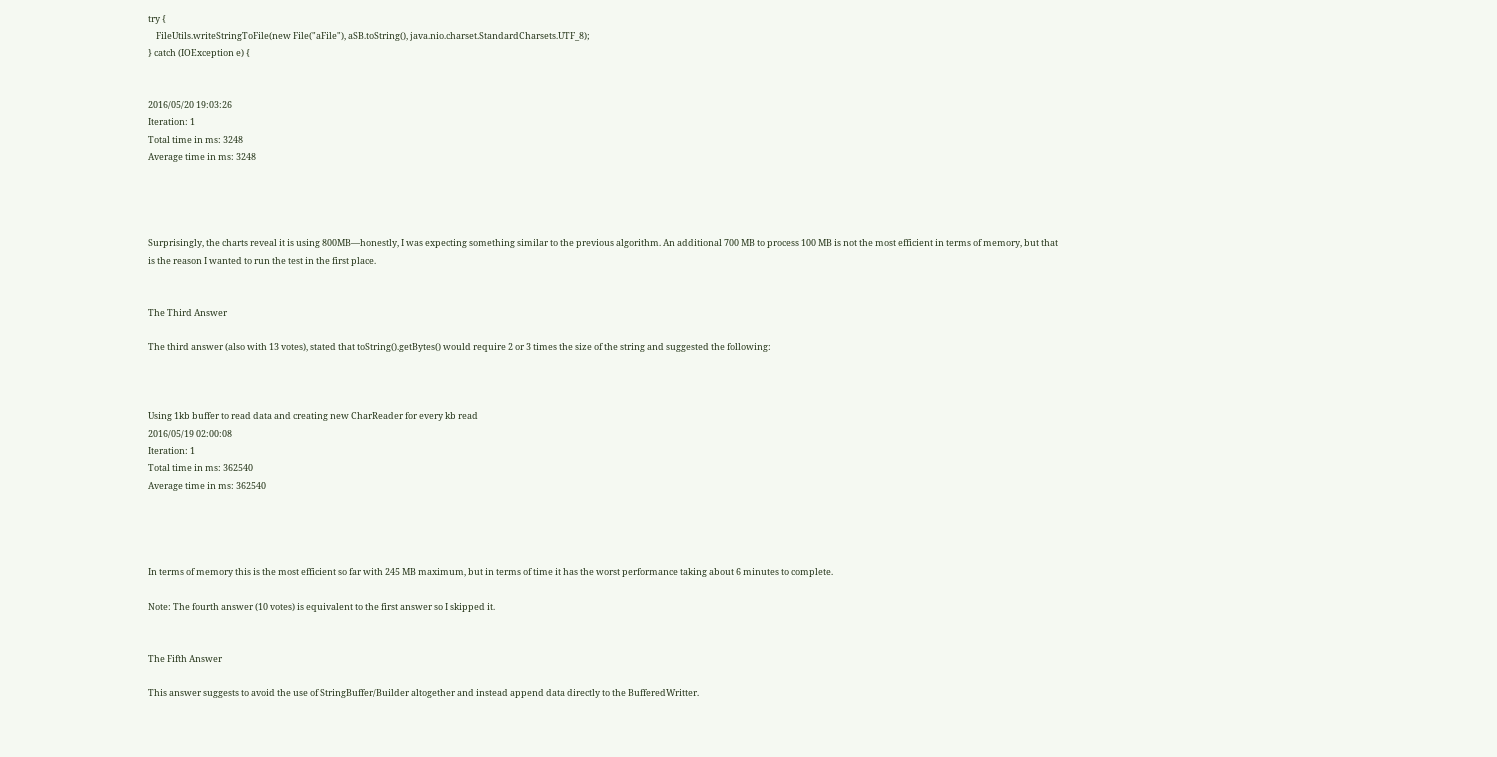try {
    FileUtils.writeStringToFile(new File("aFile"), aSB.toString(), java.nio.charset.StandardCharsets.UTF_8);
} catch (IOException e) {


2016/05/20 19:03:26
Iteration: 1
Total time in ms: 3248
Average time in ms: 3248




Surprisingly, the charts reveal it is using 800MB—honestly, I was expecting something similar to the previous algorithm. An additional 700 MB to process 100 MB is not the most efficient in terms of memory, but that is the reason I wanted to run the test in the first place.


The Third Answer

The third answer (also with 13 votes), stated that toString().getBytes() would require 2 or 3 times the size of the string and suggested the following:



Using 1kb buffer to read data and creating new CharReader for every kb read
2016/05/19 02:00:08
Iteration: 1
Total time in ms: 362540
Average time in ms: 362540




In terms of memory this is the most efficient so far with 245 MB maximum, but in terms of time it has the worst performance taking about 6 minutes to complete.

Note: The fourth answer (10 votes) is equivalent to the first answer so I skipped it.


The Fifth Answer

This answer suggests to avoid the use of StringBuffer/Builder altogether and instead append data directly to the BufferedWritter.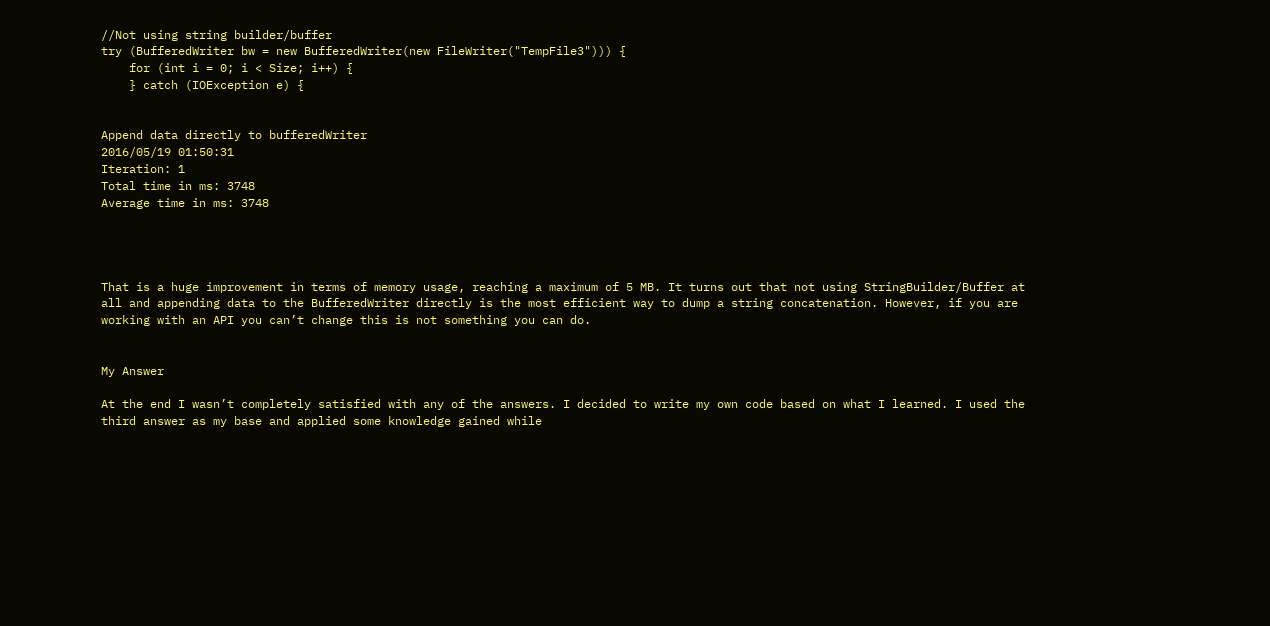//Not using string builder/buffer
try (BufferedWriter bw = new BufferedWriter(new FileWriter("TempFile3"))) {
    for (int i = 0; i < Size; i++) {
    } catch (IOException e) {


Append data directly to bufferedWriter
2016/05/19 01:50:31
Iteration: 1
Total time in ms: 3748
Average time in ms: 3748




That is a huge improvement in terms of memory usage, reaching a maximum of 5 MB. It turns out that not using StringBuilder/Buffer at all and appending data to the BufferedWriter directly is the most efficient way to dump a string concatenation. However, if you are working with an API you can’t change this is not something you can do.


My Answer

At the end I wasn’t completely satisfied with any of the answers. I decided to write my own code based on what I learned. I used the third answer as my base and applied some knowledge gained while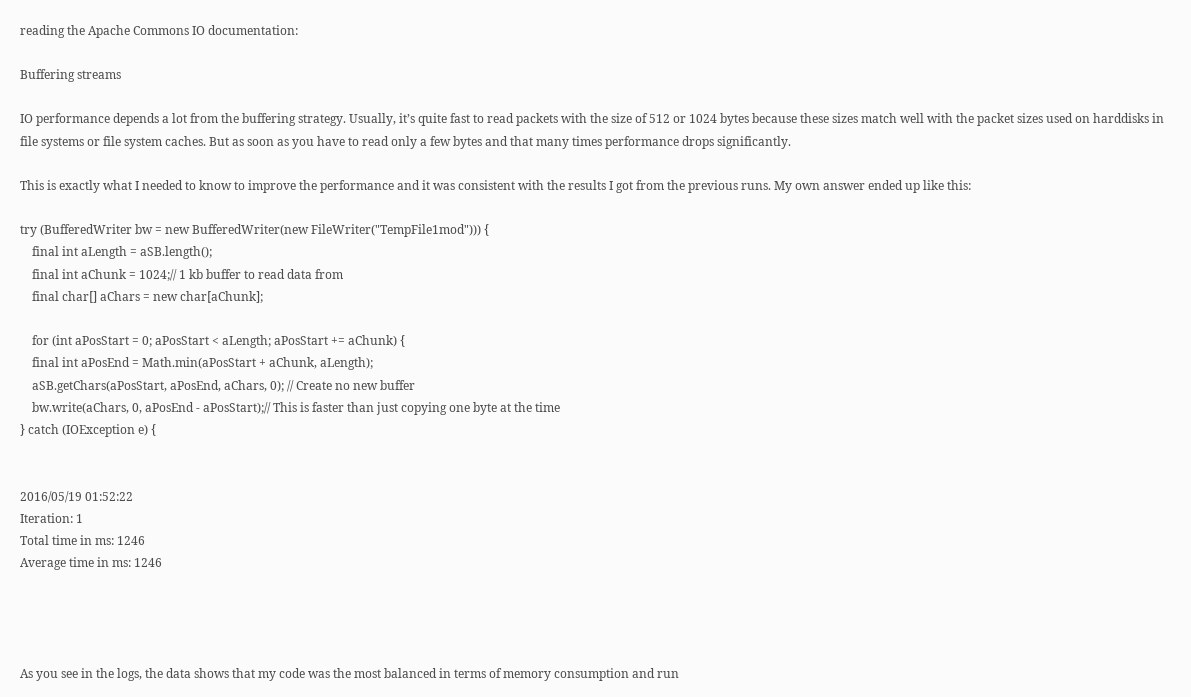reading the Apache Commons IO documentation:

Buffering streams

IO performance depends a lot from the buffering strategy. Usually, it’s quite fast to read packets with the size of 512 or 1024 bytes because these sizes match well with the packet sizes used on harddisks in file systems or file system caches. But as soon as you have to read only a few bytes and that many times performance drops significantly.

This is exactly what I needed to know to improve the performance and it was consistent with the results I got from the previous runs. My own answer ended up like this:

try (BufferedWriter bw = new BufferedWriter(new FileWriter("TempFile1mod"))) {
    final int aLength = aSB.length();
    final int aChunk = 1024;// 1 kb buffer to read data from
    final char[] aChars = new char[aChunk];

    for (int aPosStart = 0; aPosStart < aLength; aPosStart += aChunk) {
    final int aPosEnd = Math.min(aPosStart + aChunk, aLength);
    aSB.getChars(aPosStart, aPosEnd, aChars, 0); // Create no new buffer
    bw.write(aChars, 0, aPosEnd - aPosStart);// This is faster than just copying one byte at the time
} catch (IOException e) {


2016/05/19 01:52:22
Iteration: 1
Total time in ms: 1246
Average time in ms: 1246




As you see in the logs, the data shows that my code was the most balanced in terms of memory consumption and run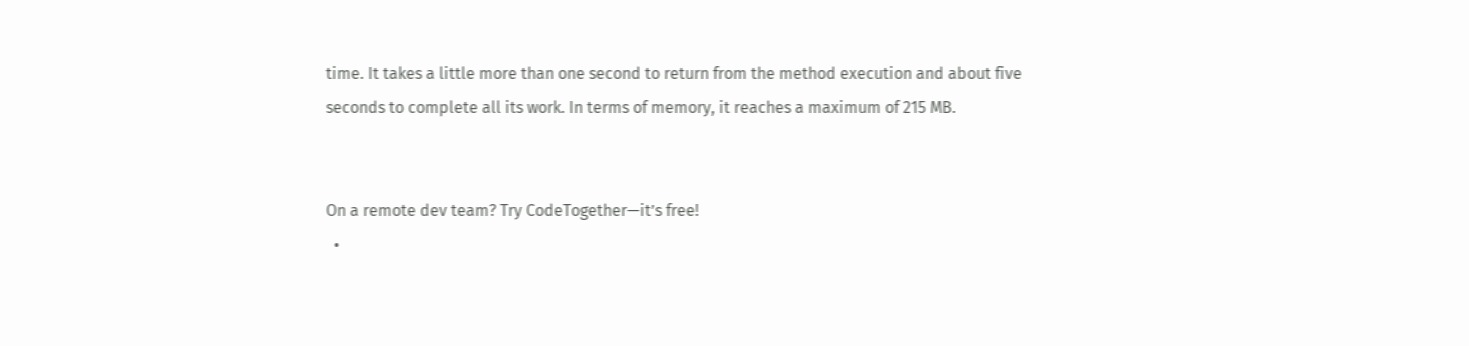time. It takes a little more than one second to return from the method execution and about five seconds to complete all its work. In terms of memory, it reaches a maximum of 215 MB.


On a remote dev team? Try CodeTogether—it’s free!
  •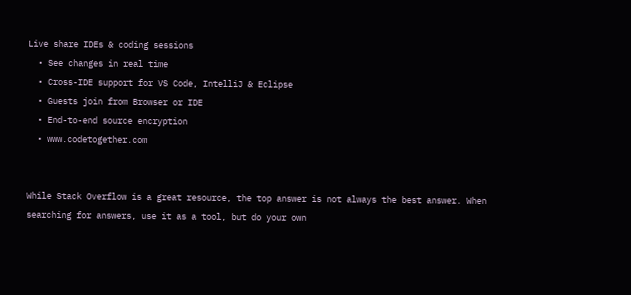Live share IDEs & coding sessions
  • See changes in real time
  • Cross-IDE support for VS Code, IntelliJ & Eclipse
  • Guests join from Browser or IDE
  • End-to-end source encryption
  • www.codetogether.com


While Stack Overflow is a great resource, the top answer is not always the best answer. When searching for answers, use it as a tool, but do your own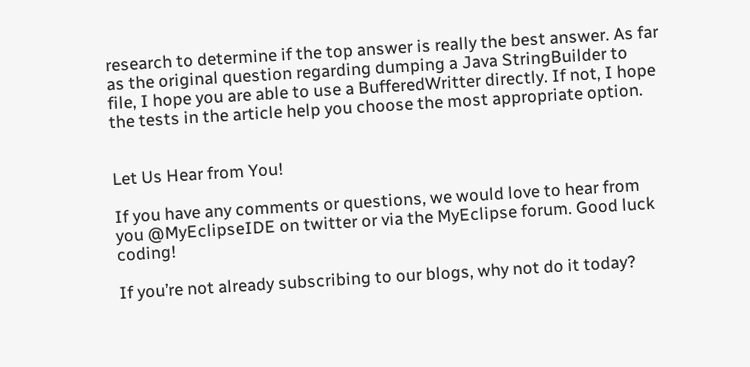research to determine if the top answer is really the best answer. As far as the original question regarding dumping a Java StringBuilder to file, I hope you are able to use a BufferedWritter directly. If not, I hope the tests in the article help you choose the most appropriate option.


Let Us Hear from You!

If you have any comments or questions, we would love to hear from you @MyEclipseIDE on twitter or via the MyEclipse forum. Good luck coding!

If you’re not already subscribing to our blogs, why not do it today?